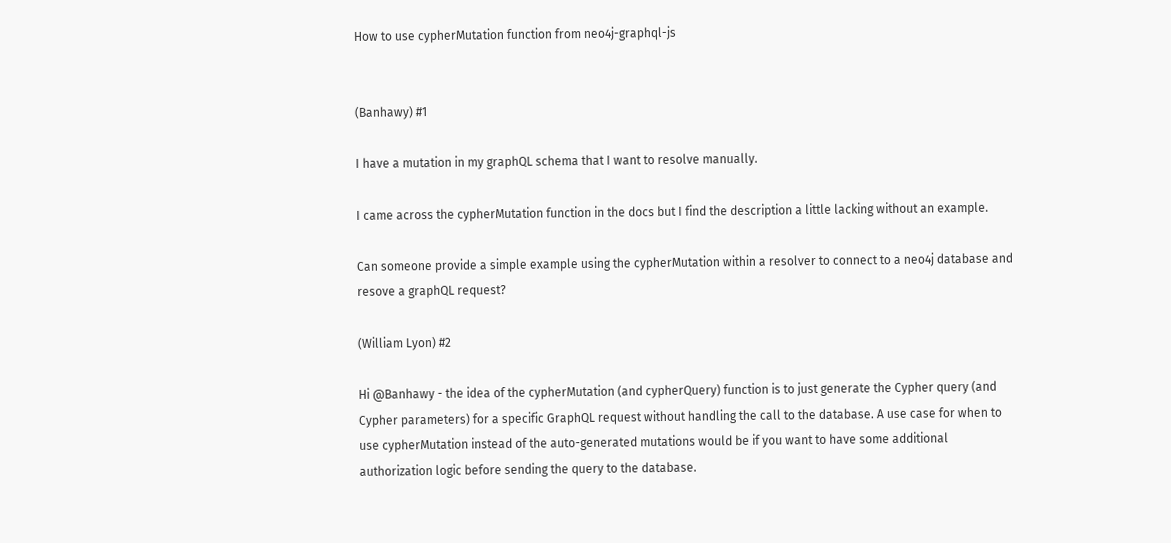How to use cypherMutation function from neo4j-graphql-js


(Banhawy) #1

I have a mutation in my graphQL schema that I want to resolve manually.

I came across the cypherMutation function in the docs but I find the description a little lacking without an example.

Can someone provide a simple example using the cypherMutation within a resolver to connect to a neo4j database and resove a graphQL request?

(William Lyon) #2

Hi @Banhawy - the idea of the cypherMutation (and cypherQuery) function is to just generate the Cypher query (and Cypher parameters) for a specific GraphQL request without handling the call to the database. A use case for when to use cypherMutation instead of the auto-generated mutations would be if you want to have some additional authorization logic before sending the query to the database.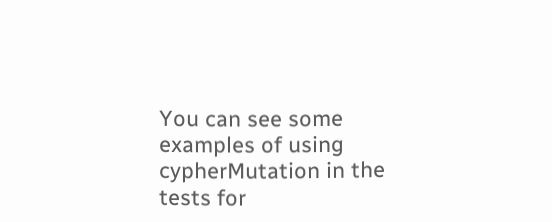You can see some examples of using cypherMutation in the tests for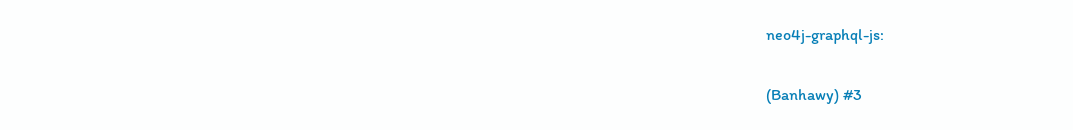neo4j-graphql-js:

(Banhawy) #3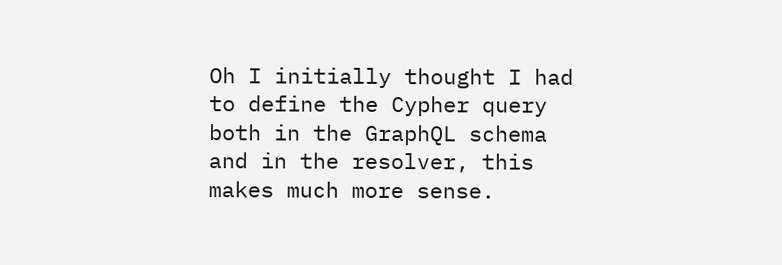Oh I initially thought I had to define the Cypher query both in the GraphQL schema and in the resolver, this makes much more sense.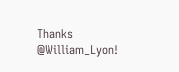Thanks @William_Lyon!